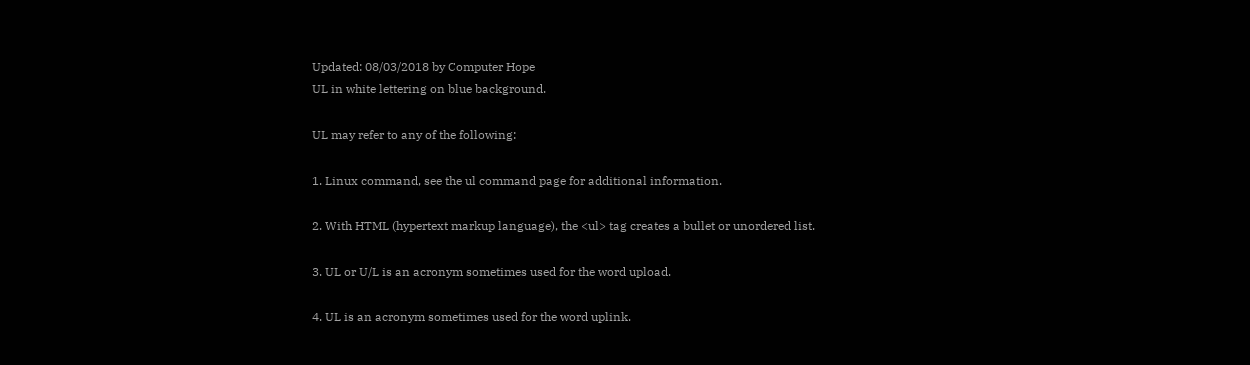Updated: 08/03/2018 by Computer Hope
UL in white lettering on blue background.

UL may refer to any of the following:

1. Linux command, see the ul command page for additional information.

2. With HTML (hypertext markup language), the <ul> tag creates a bullet or unordered list.

3. UL or U/L is an acronym sometimes used for the word upload.

4. UL is an acronym sometimes used for the word uplink.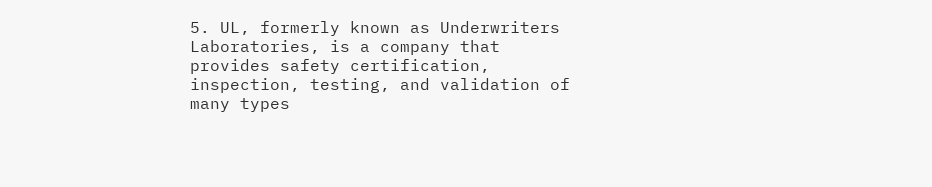5. UL, formerly known as Underwriters Laboratories, is a company that provides safety certification, inspection, testing, and validation of many types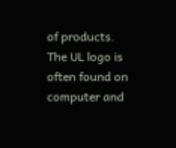of products. The UL logo is often found on computer and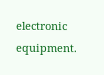electronic equipment.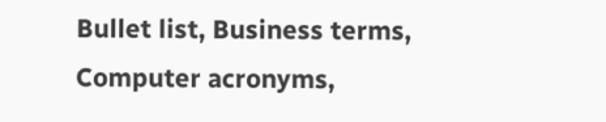Bullet list, Business terms, Computer acronyms,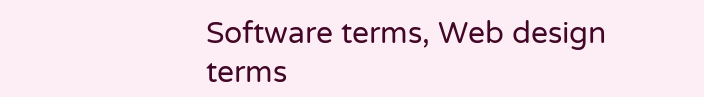Software terms, Web design terms